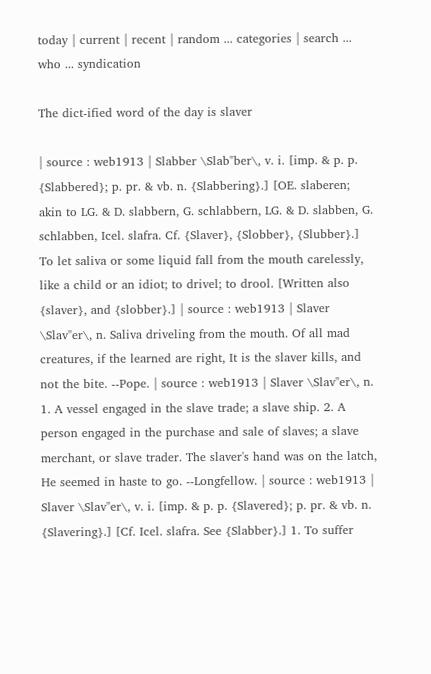today | current | recent | random ... categories | search ... who ... syndication

The dict-ified word of the day is slaver

| source : web1913 | Slabber \Slab"ber\, v. i. [imp. & p. p. {Slabbered}; p. pr. & vb. n. {Slabbering}.] [OE. slaberen; akin to LG. & D. slabbern, G. schlabbern, LG. & D. slabben, G. schlabben, Icel. slafra. Cf. {Slaver}, {Slobber}, {Slubber}.] To let saliva or some liquid fall from the mouth carelessly, like a child or an idiot; to drivel; to drool. [Written also {slaver}, and {slobber}.] | source : web1913 | Slaver \Slav"er\, n. Saliva driveling from the mouth. Of all mad creatures, if the learned are right, It is the slaver kills, and not the bite. --Pope. | source : web1913 | Slaver \Slav"er\, n. 1. A vessel engaged in the slave trade; a slave ship. 2. A person engaged in the purchase and sale of slaves; a slave merchant, or slave trader. The slaver's hand was on the latch, He seemed in haste to go. --Longfellow. | source : web1913 | Slaver \Slav"er\, v. i. [imp. & p. p. {Slavered}; p. pr. & vb. n. {Slavering}.] [Cf. Icel. slafra. See {Slabber}.] 1. To suffer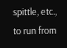spittle, etc., to run from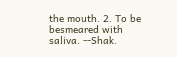the mouth. 2. To be besmeared with saliva. --Shak.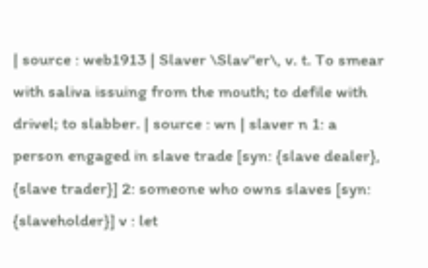| source : web1913 | Slaver \Slav"er\, v. t. To smear with saliva issuing from the mouth; to defile with drivel; to slabber. | source : wn | slaver n 1: a person engaged in slave trade [syn: {slave dealer}, {slave trader}] 2: someone who owns slaves [syn: {slaveholder}] v : let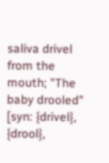saliva drivel from the mouth; "The baby drooled" [syn: {drivel}, {drool},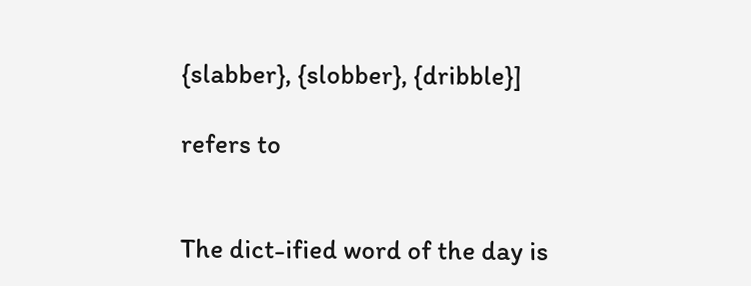{slabber}, {slobber}, {dribble}]

refers to


The dict-ified word of the day is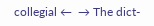collegial ←  → The dict-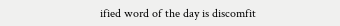ified word of the day is discomfit